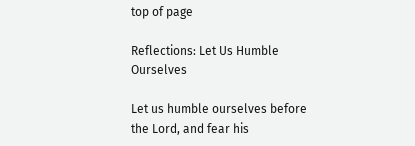top of page

Reflections: Let Us Humble Ourselves

Let us humble ourselves before the Lord, and fear his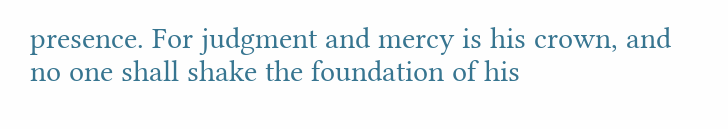presence. For judgment and mercy is his crown, and no one shall shake the foundation of his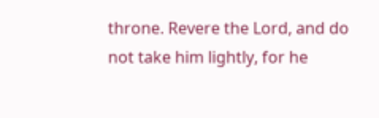throne. Revere the Lord, and do not take him lightly, for he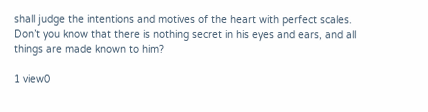shall judge the intentions and motives of the heart with perfect scales. Don’t you know that there is nothing secret in his eyes and ears, and all things are made known to him?

1 view0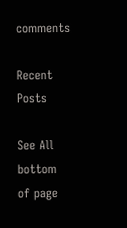comments

Recent Posts

See All
bottom of page